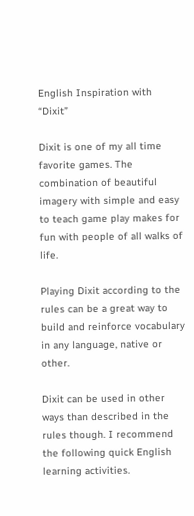English Inspiration with “Dixit”

Dixit is one of my all time favorite games. The combination of beautiful imagery with simple and easy to teach game play makes for fun with people of all walks of life.

Playing Dixit according to the rules can be a great way to build and reinforce vocabulary in any language, native or other.

Dixit can be used in other ways than described in the rules though. I recommend the following quick English learning activities.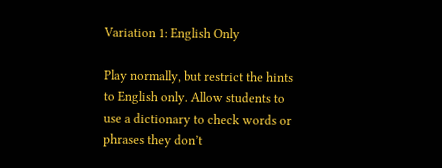Variation 1: English Only

Play normally, but restrict the hints to English only. Allow students to use a dictionary to check words or phrases they don’t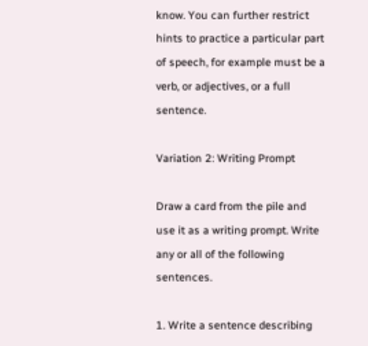know. You can further restrict hints to practice a particular part of speech, for example must be a verb, or adjectives, or a full sentence.

Variation 2: Writing Prompt

Draw a card from the pile and use it as a writing prompt. Write any or all of the following sentences.

1. Write a sentence describing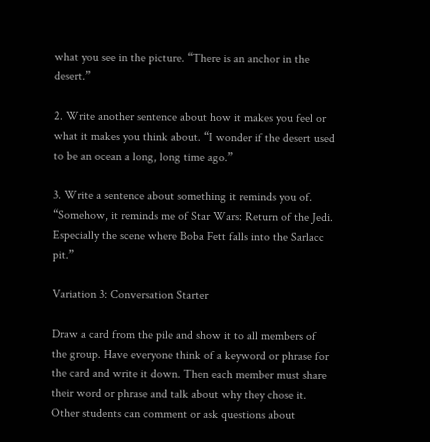what you see in the picture. “There is an anchor in the desert.”

2. Write another sentence about how it makes you feel or what it makes you think about. “I wonder if the desert used to be an ocean a long, long time ago.”

3. Write a sentence about something it reminds you of. “Somehow, it reminds me of Star Wars: Return of the Jedi. Especially the scene where Boba Fett falls into the Sarlacc pit.”

Variation 3: Conversation Starter

Draw a card from the pile and show it to all members of the group. Have everyone think of a keyword or phrase for the card and write it down. Then each member must share their word or phrase and talk about why they chose it. Other students can comment or ask questions about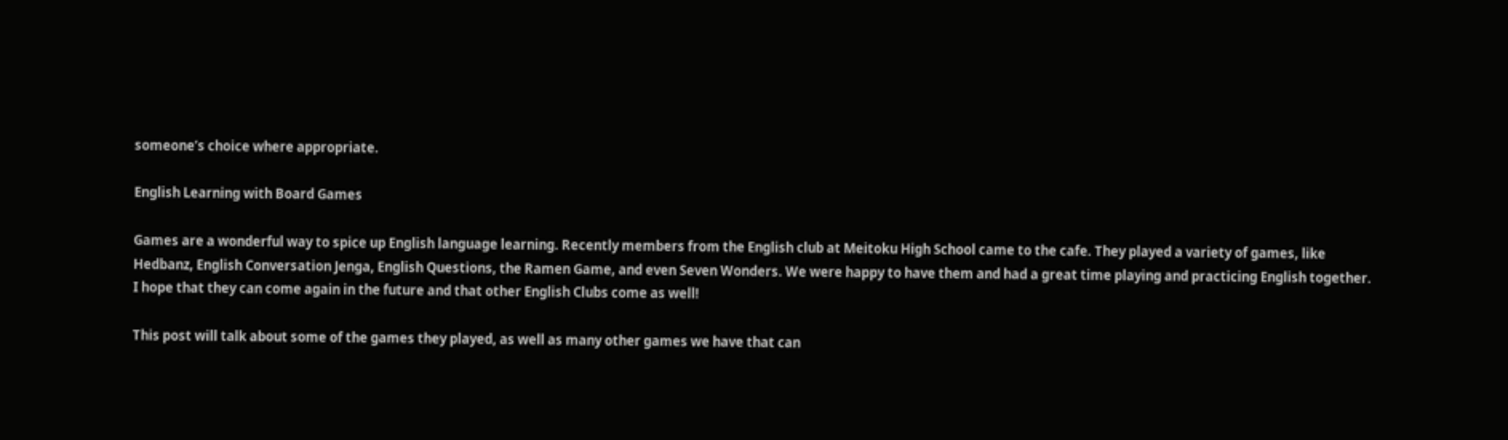someone’s choice where appropriate.

English Learning with Board Games

Games are a wonderful way to spice up English language learning. Recently members from the English club at Meitoku High School came to the cafe. They played a variety of games, like Hedbanz, English Conversation Jenga, English Questions, the Ramen Game, and even Seven Wonders. We were happy to have them and had a great time playing and practicing English together. I hope that they can come again in the future and that other English Clubs come as well!

This post will talk about some of the games they played, as well as many other games we have that can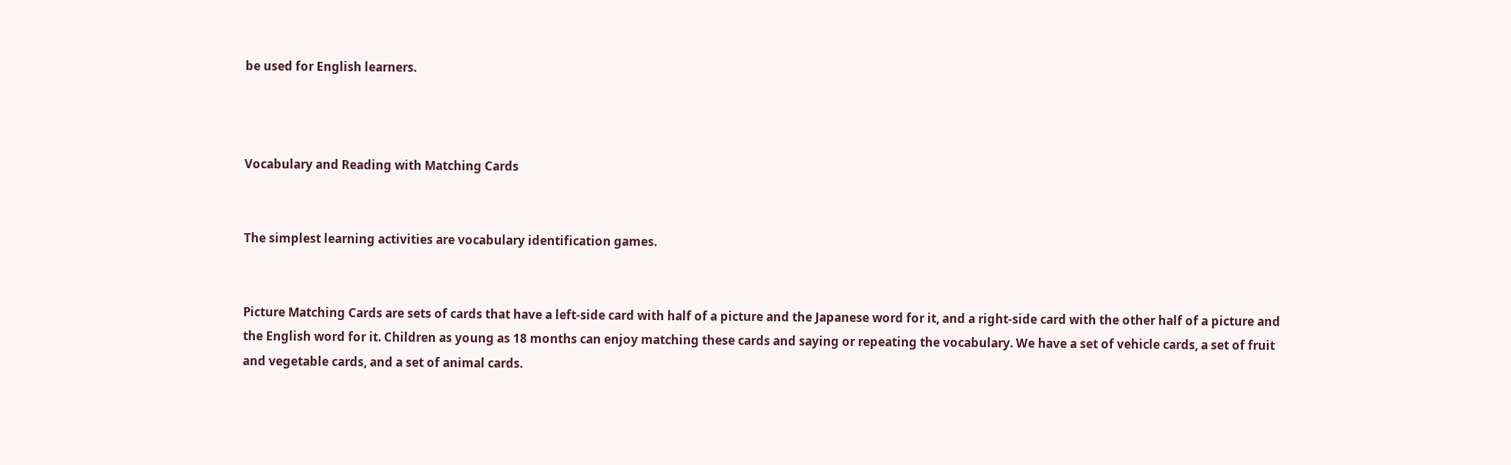be used for English learners.



Vocabulary and Reading with Matching Cards


The simplest learning activities are vocabulary identification games.


Picture Matching Cards are sets of cards that have a left-side card with half of a picture and the Japanese word for it, and a right-side card with the other half of a picture and the English word for it. Children as young as 18 months can enjoy matching these cards and saying or repeating the vocabulary. We have a set of vehicle cards, a set of fruit and vegetable cards, and a set of animal cards.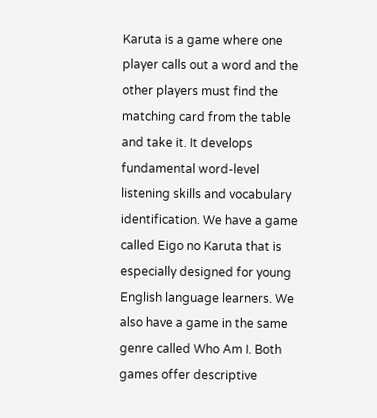Karuta is a game where one player calls out a word and the other players must find the matching card from the table and take it. It develops fundamental word-level listening skills and vocabulary identification. We have a game called Eigo no Karuta that is especially designed for young English language learners. We also have a game in the same genre called Who Am I. Both games offer descriptive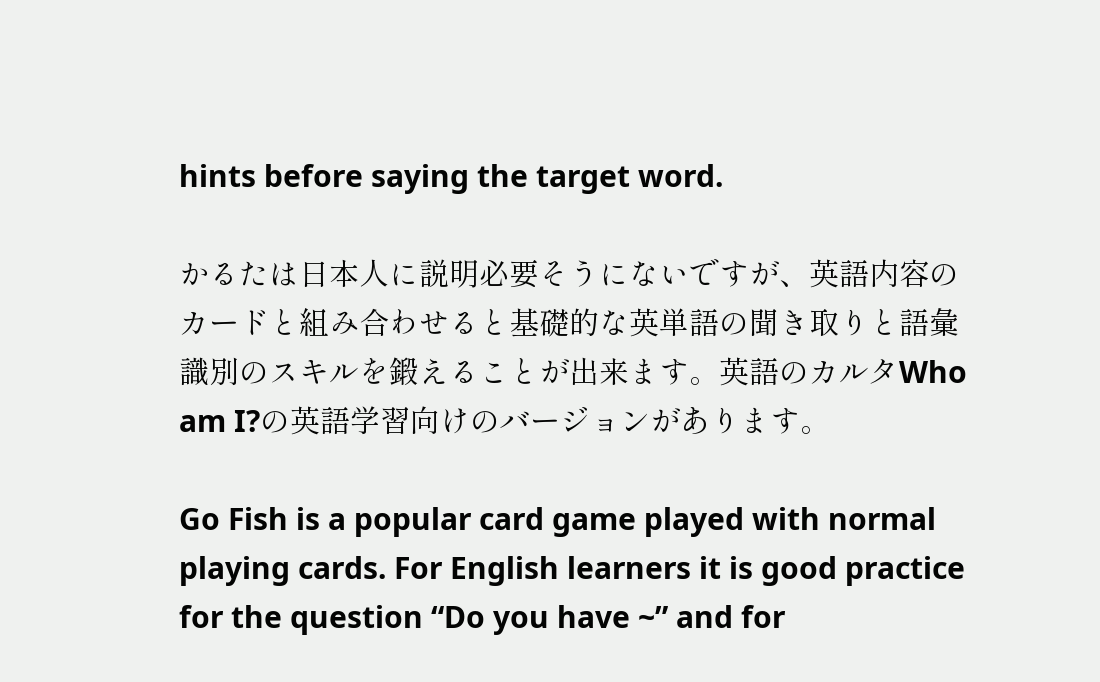hints before saying the target word.

かるたは日本人に説明必要そうにないですが、英語内容のカードと組み合わせると基礎的な英単語の聞き取りと語彙識別のスキルを鍛えることが出来ます。英語のカルタWho am I?の英語学習向けのバージョンがあります。

Go Fish is a popular card game played with normal playing cards. For English learners it is good practice for the question “Do you have ~” and for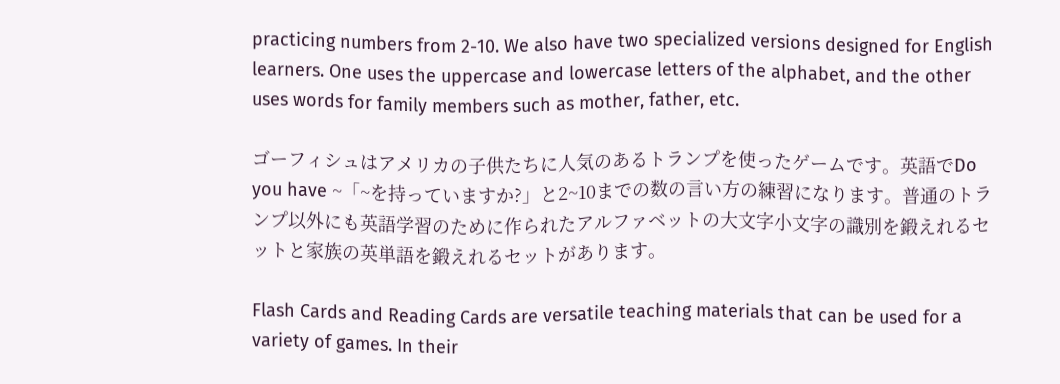practicing numbers from 2-10. We also have two specialized versions designed for English learners. One uses the uppercase and lowercase letters of the alphabet, and the other uses words for family members such as mother, father, etc.

ゴーフィシュはアメリカの子供たちに人気のあるトランプを使ったゲームです。英語でDo you have ~「~を持っていますか?」と2~10までの数の言い方の練習になります。普通のトランプ以外にも英語学習のために作られたアルファベットの大文字小文字の識別を鍛えれるセットと家族の英単語を鍛えれるセットがあります。

Flash Cards and Reading Cards are versatile teaching materials that can be used for a variety of games. In their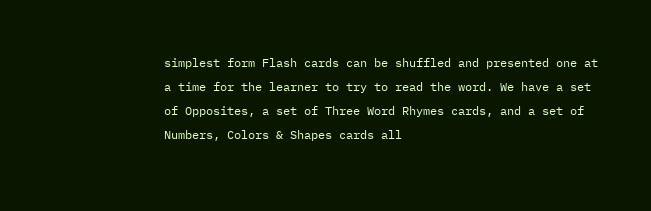simplest form Flash cards can be shuffled and presented one at a time for the learner to try to read the word. We have a set of Opposites, a set of Three Word Rhymes cards, and a set of Numbers, Colors & Shapes cards all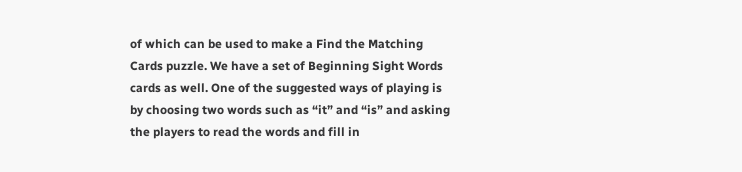of which can be used to make a Find the Matching Cards puzzle. We have a set of Beginning Sight Words cards as well. One of the suggested ways of playing is by choosing two words such as “it” and “is” and asking the players to read the words and fill in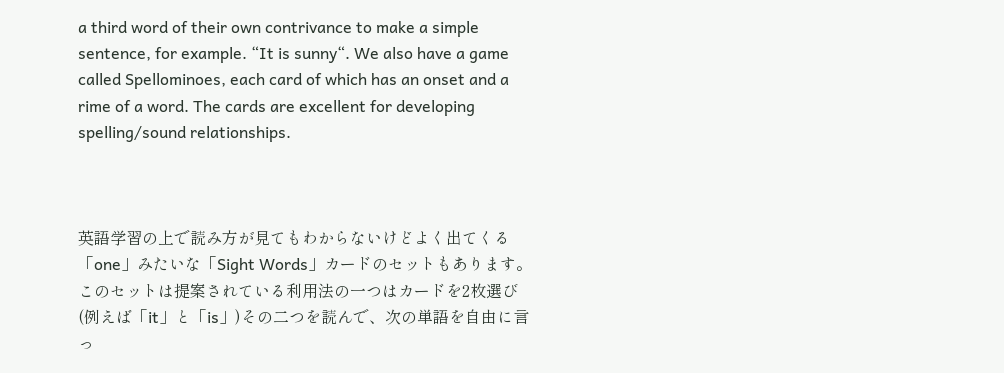a third word of their own contrivance to make a simple sentence, for example. “It is sunny“. We also have a game called Spellominoes, each card of which has an onset and a rime of a word. The cards are excellent for developing spelling/sound relationships.



英語学習の上で読み方が見てもわからないけどよく出てくる「one」みたいな「Sight Words」カードのセットもあります。このセットは提案されている利用法の一つはカードを2枚選び(例えば「it」と「is」)その二つを読んで、次の単語を自由に言っ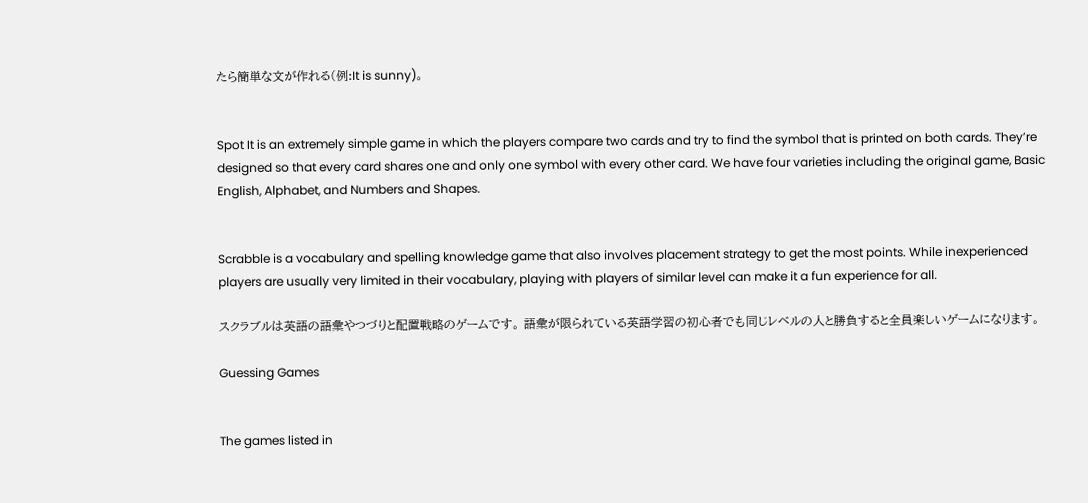たら簡単な文が作れる(例:It is sunny)。


Spot It is an extremely simple game in which the players compare two cards and try to find the symbol that is printed on both cards. They’re designed so that every card shares one and only one symbol with every other card. We have four varieties including the original game, Basic English, Alphabet, and Numbers and Shapes.


Scrabble is a vocabulary and spelling knowledge game that also involves placement strategy to get the most points. While inexperienced players are usually very limited in their vocabulary, playing with players of similar level can make it a fun experience for all.

スクラブルは英語の語彙やつづりと配置戦略のゲームです。 語彙が限られている英語学習の初心者でも同じレベルの人と勝負すると全員楽しいゲームになります。

Guessing Games


The games listed in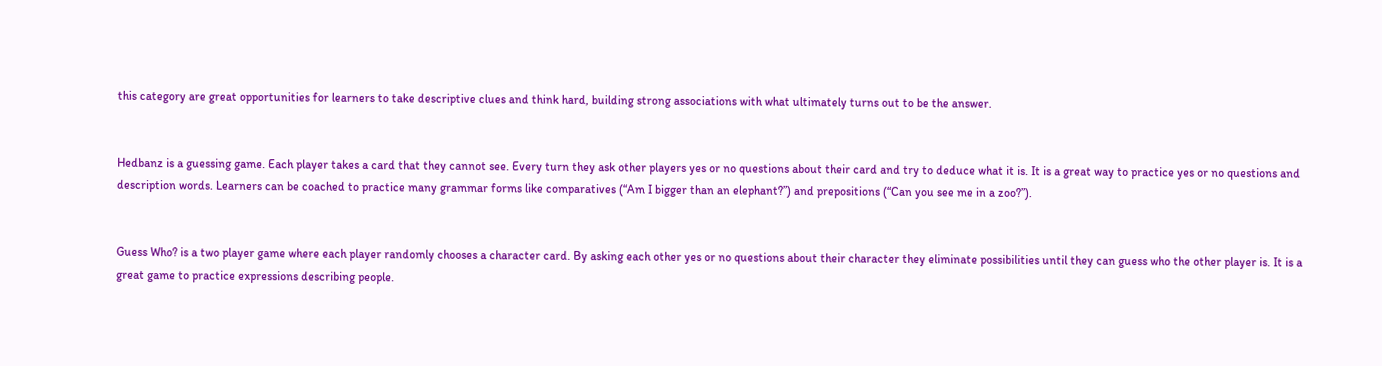this category are great opportunities for learners to take descriptive clues and think hard, building strong associations with what ultimately turns out to be the answer.


Hedbanz is a guessing game. Each player takes a card that they cannot see. Every turn they ask other players yes or no questions about their card and try to deduce what it is. It is a great way to practice yes or no questions and description words. Learners can be coached to practice many grammar forms like comparatives (“Am I bigger than an elephant?”) and prepositions (“Can you see me in a zoo?”).


Guess Who? is a two player game where each player randomly chooses a character card. By asking each other yes or no questions about their character they eliminate possibilities until they can guess who the other player is. It is a great game to practice expressions describing people.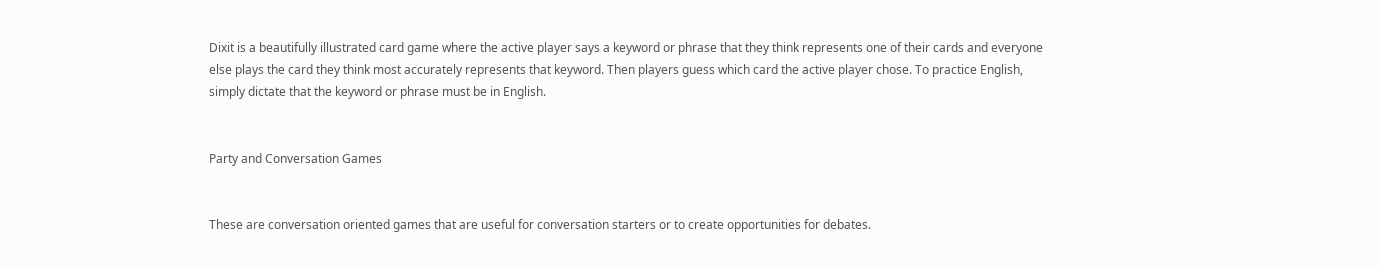Dixit is a beautifully illustrated card game where the active player says a keyword or phrase that they think represents one of their cards and everyone else plays the card they think most accurately represents that keyword. Then players guess which card the active player chose. To practice English, simply dictate that the keyword or phrase must be in English.


Party and Conversation Games


These are conversation oriented games that are useful for conversation starters or to create opportunities for debates.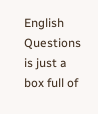English Questions is just a box full of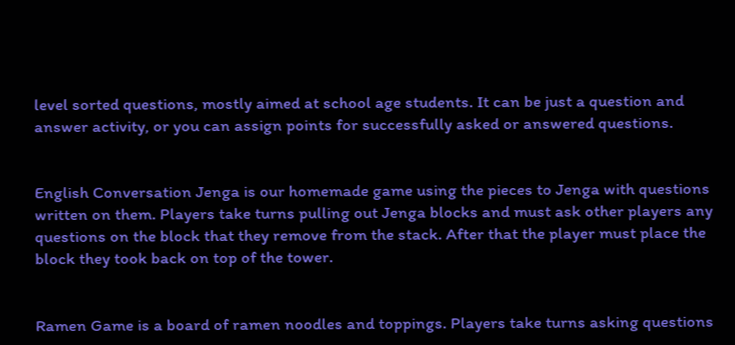level sorted questions, mostly aimed at school age students. It can be just a question and answer activity, or you can assign points for successfully asked or answered questions.


English Conversation Jenga is our homemade game using the pieces to Jenga with questions written on them. Players take turns pulling out Jenga blocks and must ask other players any questions on the block that they remove from the stack. After that the player must place the block they took back on top of the tower.


Ramen Game is a board of ramen noodles and toppings. Players take turns asking questions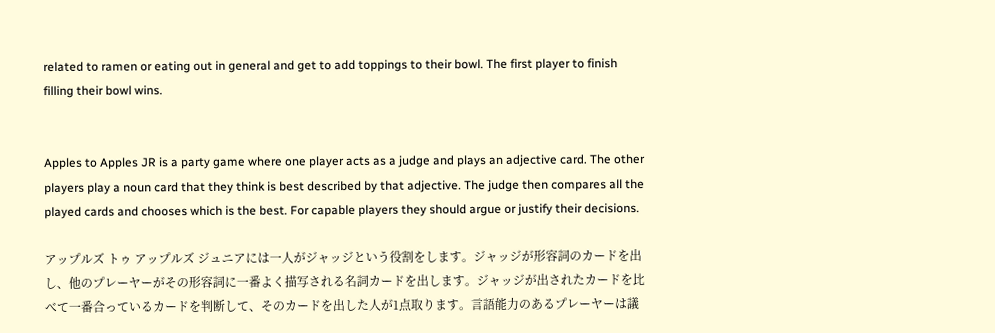related to ramen or eating out in general and get to add toppings to their bowl. The first player to finish filling their bowl wins.


Apples to Apples JR is a party game where one player acts as a judge and plays an adjective card. The other players play a noun card that they think is best described by that adjective. The judge then compares all the played cards and chooses which is the best. For capable players they should argue or justify their decisions.

アップルズ トゥ アップルズ ジュニアには一人がジャッジという役割をします。ジャッジが形容詞のカードを出し、他のプレーヤーがその形容詞に一番よく描写される名詞カードを出します。ジャッジが出されたカードを比べて一番合っているカードを判断して、そのカードを出した人が1点取ります。言語能力のあるプレーヤーは議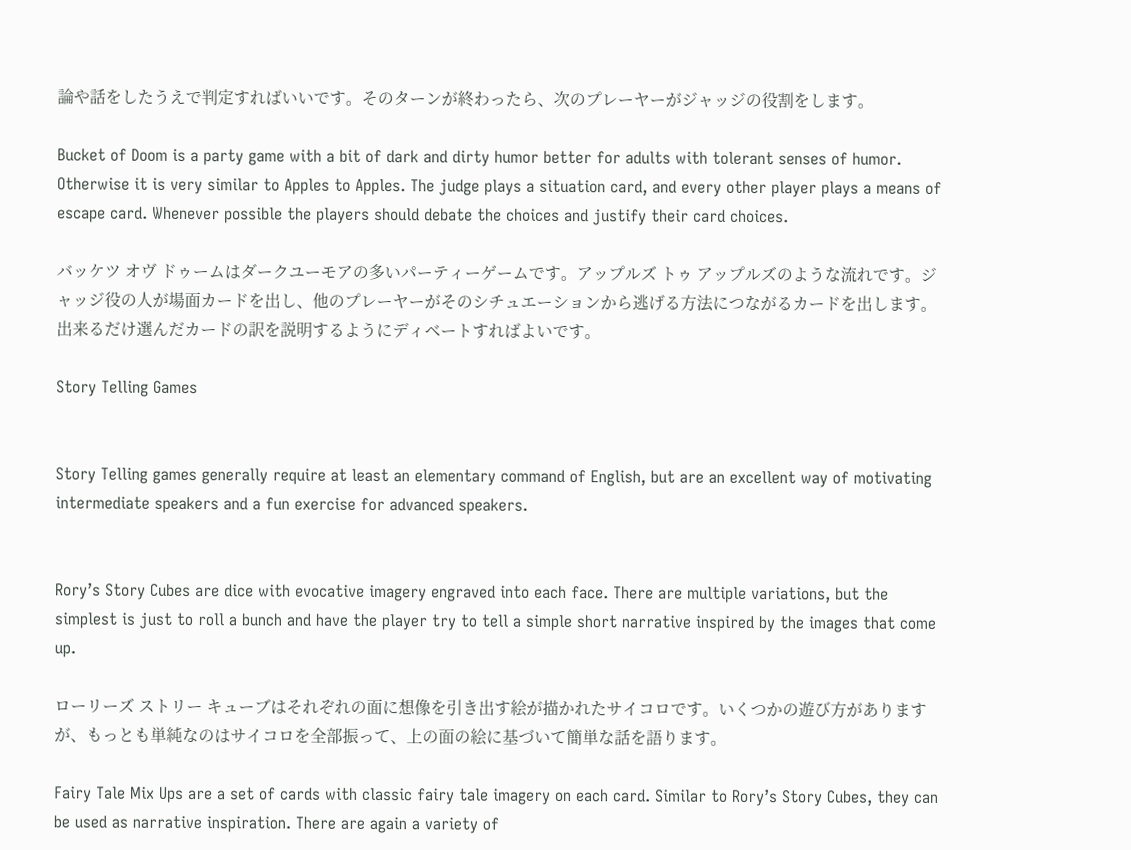論や話をしたうえで判定すればいいです。そのターンが終わったら、次のプレーヤーがジャッジの役割をします。

Bucket of Doom is a party game with a bit of dark and dirty humor better for adults with tolerant senses of humor. Otherwise it is very similar to Apples to Apples. The judge plays a situation card, and every other player plays a means of escape card. Whenever possible the players should debate the choices and justify their card choices.

バッケツ オヴ ドゥームはダークユーモアの多いパーティーゲームです。アップルズ トゥ アップルズのような流れです。ジャッジ役の人が場面カードを出し、他のプレーヤーがそのシチュエーションから逃げる方法につながるカードを出します。出来るだけ選んだカードの訳を説明するようにディベートすればよいです。

Story Telling Games


Story Telling games generally require at least an elementary command of English, but are an excellent way of motivating intermediate speakers and a fun exercise for advanced speakers.


Rory’s Story Cubes are dice with evocative imagery engraved into each face. There are multiple variations, but the simplest is just to roll a bunch and have the player try to tell a simple short narrative inspired by the images that come up.

ローリーズ ストリー キューブはそれぞれの面に想像を引き出す絵が描かれたサイコロです。いくつかの遊び方がありますが、もっとも単純なのはサイコロを全部振って、上の面の絵に基づいて簡単な話を語ります。

Fairy Tale Mix Ups are a set of cards with classic fairy tale imagery on each card. Similar to Rory’s Story Cubes, they can be used as narrative inspiration. There are again a variety of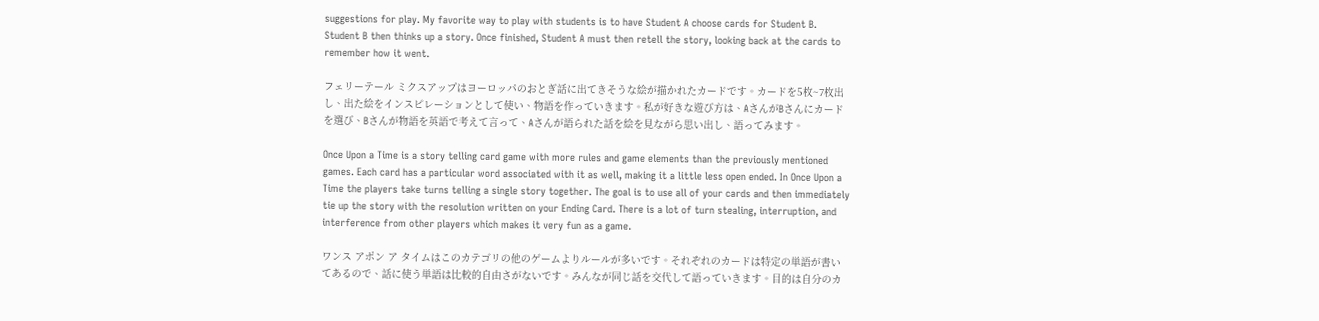suggestions for play. My favorite way to play with students is to have Student A choose cards for Student B. Student B then thinks up a story. Once finished, Student A must then retell the story, looking back at the cards to remember how it went.

フェリーテール ミクスアップはヨーロッパのおとぎ話に出てきそうな絵が描かれたカードです。カードを5枚~7枚出し、出た絵をインスピレーションとして使い、物語を作っていきます。私が好きな遊び方は、AさんがBさんにカードを選び、Bさんが物語を英語で考えて言って、Aさんが語られた話を絵を見ながら思い出し、語ってみます。

Once Upon a Time is a story telling card game with more rules and game elements than the previously mentioned games. Each card has a particular word associated with it as well, making it a little less open ended. In Once Upon a Time the players take turns telling a single story together. The goal is to use all of your cards and then immediately tie up the story with the resolution written on your Ending Card. There is a lot of turn stealing, interruption, and interference from other players which makes it very fun as a game.

ワンス アポン ア タイムはこのカテゴリの他のゲームよりルールが多いです。それぞれのカードは特定の単語が書いてあるので、話に使う単語は比較的自由さがないです。みんなが同じ話を交代して語っていきます。目的は自分のカ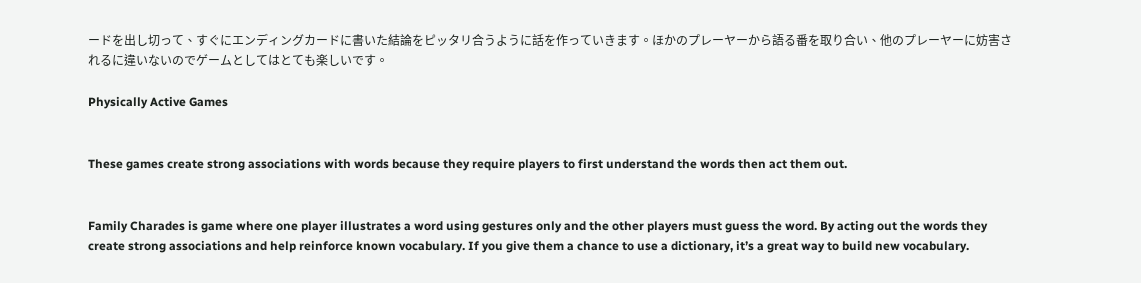ードを出し切って、すぐにエンディングカードに書いた結論をピッタリ合うように話を作っていきます。ほかのプレーヤーから語る番を取り合い、他のプレーヤーに妨害されるに違いないのでゲームとしてはとても楽しいです。

Physically Active Games


These games create strong associations with words because they require players to first understand the words then act them out.


Family Charades is game where one player illustrates a word using gestures only and the other players must guess the word. By acting out the words they create strong associations and help reinforce known vocabulary. If you give them a chance to use a dictionary, it’s a great way to build new vocabulary.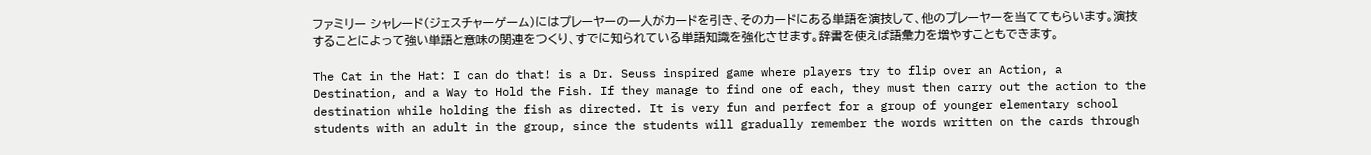ファミリー シャレード(ジェスチャーゲーム)にはプレーヤーの一人がカードを引き、そのカードにある単語を演技して、他のプレーヤーを当ててもらいます。演技することによって強い単語と意味の関連をつくり、すでに知られている単語知識を強化させます。辞書を使えば語彙力を増やすこともできます。

The Cat in the Hat: I can do that! is a Dr. Seuss inspired game where players try to flip over an Action, a Destination, and a Way to Hold the Fish. If they manage to find one of each, they must then carry out the action to the destination while holding the fish as directed. It is very fun and perfect for a group of younger elementary school students with an adult in the group, since the students will gradually remember the words written on the cards through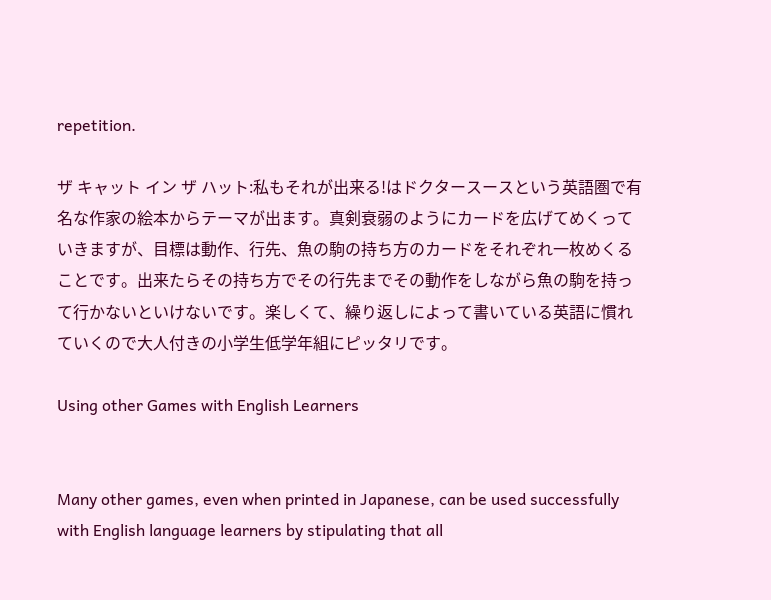repetition.

ザ キャット イン ザ ハット:私もそれが出来る!はドクタースースという英語圏で有名な作家の絵本からテーマが出ます。真剣衰弱のようにカードを広げてめくっていきますが、目標は動作、行先、魚の駒の持ち方のカードをそれぞれ一枚めくることです。出来たらその持ち方でその行先までその動作をしながら魚の駒を持って行かないといけないです。楽しくて、繰り返しによって書いている英語に慣れていくので大人付きの小学生低学年組にピッタリです。

Using other Games with English Learners


Many other games, even when printed in Japanese, can be used successfully with English language learners by stipulating that all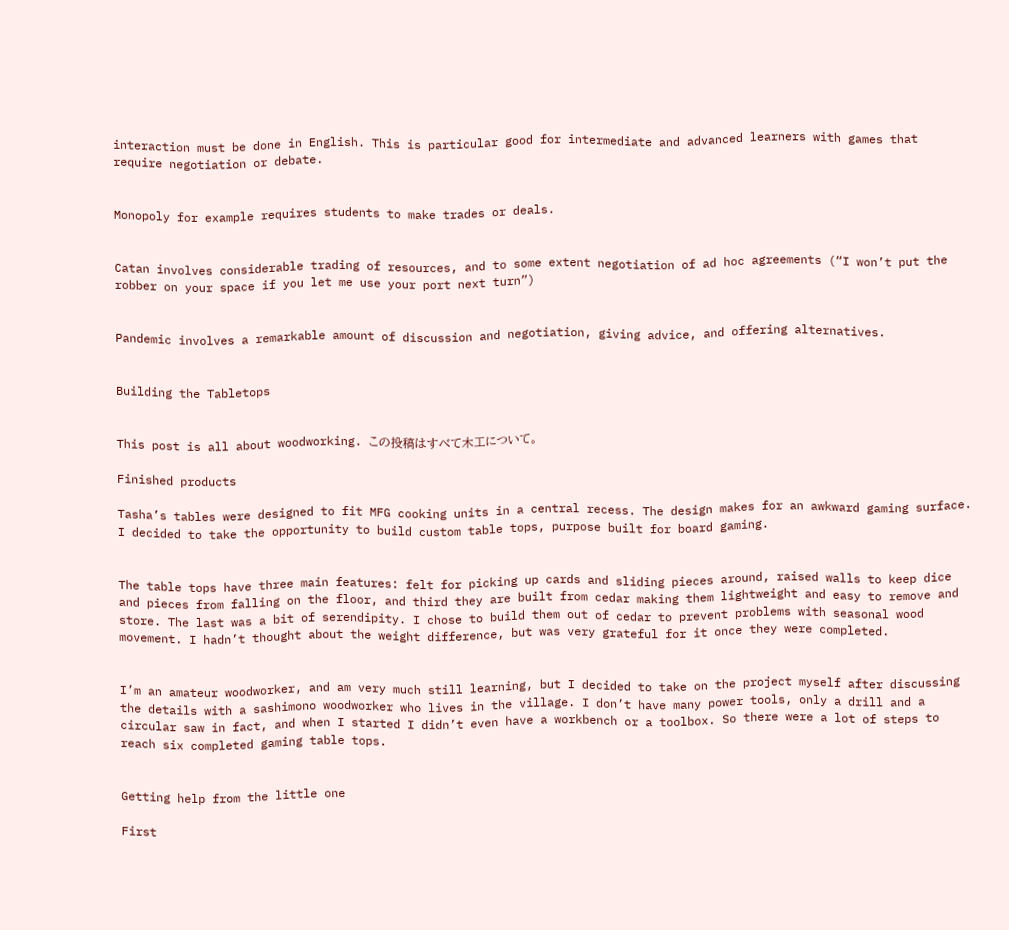interaction must be done in English. This is particular good for intermediate and advanced learners with games that require negotiation or debate.


Monopoly for example requires students to make trades or deals.


Catan involves considerable trading of resources, and to some extent negotiation of ad hoc agreements (“I won’t put the robber on your space if you let me use your port next turn”)


Pandemic involves a remarkable amount of discussion and negotiation, giving advice, and offering alternatives.


Building the Tabletops


This post is all about woodworking. この投稿はすべて木工について。

Finished products

Tasha’s tables were designed to fit MFG cooking units in a central recess. The design makes for an awkward gaming surface. I decided to take the opportunity to build custom table tops, purpose built for board gaming.


The table tops have three main features: felt for picking up cards and sliding pieces around, raised walls to keep dice and pieces from falling on the floor, and third they are built from cedar making them lightweight and easy to remove and store. The last was a bit of serendipity. I chose to build them out of cedar to prevent problems with seasonal wood movement. I hadn’t thought about the weight difference, but was very grateful for it once they were completed.


I’m an amateur woodworker, and am very much still learning, but I decided to take on the project myself after discussing the details with a sashimono woodworker who lives in the village. I don’t have many power tools, only a drill and a circular saw in fact, and when I started I didn’t even have a workbench or a toolbox. So there were a lot of steps to reach six completed gaming table tops.


Getting help from the little one

First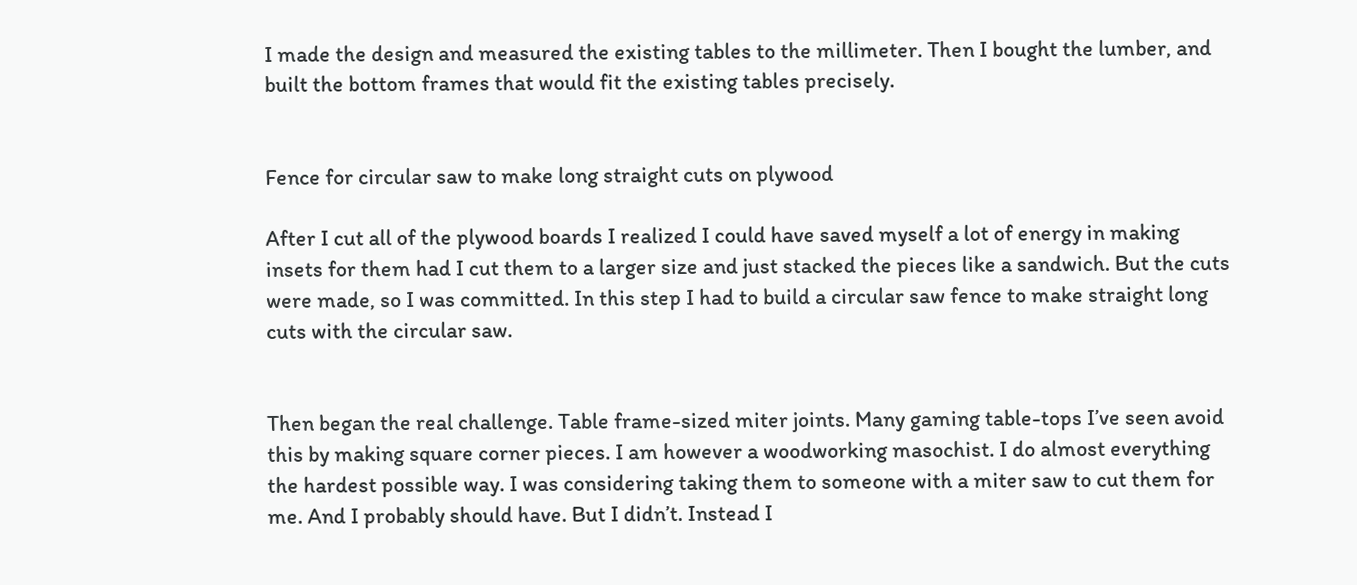I made the design and measured the existing tables to the millimeter. Then I bought the lumber, and built the bottom frames that would fit the existing tables precisely.


Fence for circular saw to make long straight cuts on plywood

After I cut all of the plywood boards I realized I could have saved myself a lot of energy in making insets for them had I cut them to a larger size and just stacked the pieces like a sandwich. But the cuts were made, so I was committed. In this step I had to build a circular saw fence to make straight long cuts with the circular saw.


Then began the real challenge. Table frame-sized miter joints. Many gaming table-tops I’ve seen avoid this by making square corner pieces. I am however a woodworking masochist. I do almost everything the hardest possible way. I was considering taking them to someone with a miter saw to cut them for me. And I probably should have. But I didn’t. Instead I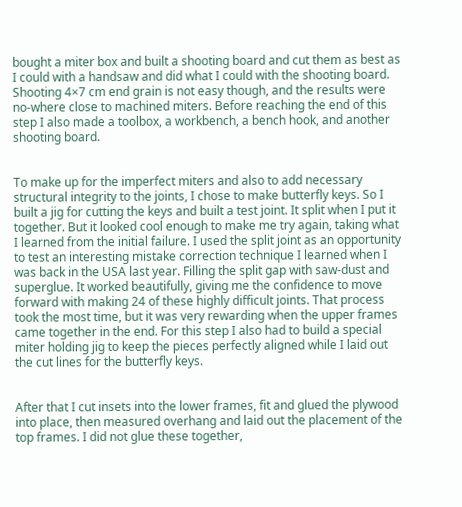bought a miter box and built a shooting board and cut them as best as I could with a handsaw and did what I could with the shooting board. Shooting 4×7 cm end grain is not easy though, and the results were no-where close to machined miters. Before reaching the end of this step I also made a toolbox, a workbench, a bench hook, and another shooting board.


To make up for the imperfect miters and also to add necessary structural integrity to the joints, I chose to make butterfly keys. So I built a jig for cutting the keys and built a test joint. It split when I put it together. But it looked cool enough to make me try again, taking what I learned from the initial failure. I used the split joint as an opportunity to test an interesting mistake correction technique I learned when I was back in the USA last year. Filling the split gap with saw-dust and superglue. It worked beautifully, giving me the confidence to move forward with making 24 of these highly difficult joints. That process took the most time, but it was very rewarding when the upper frames came together in the end. For this step I also had to build a special miter holding jig to keep the pieces perfectly aligned while I laid out the cut lines for the butterfly keys.


After that I cut insets into the lower frames, fit and glued the plywood into place, then measured overhang and laid out the placement of the top frames. I did not glue these together,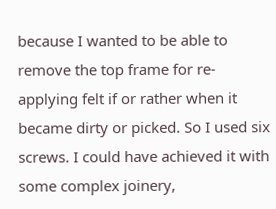because I wanted to be able to remove the top frame for re-applying felt if or rather when it became dirty or picked. So I used six screws. I could have achieved it with some complex joinery,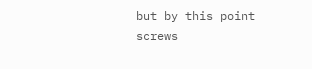but by this point screws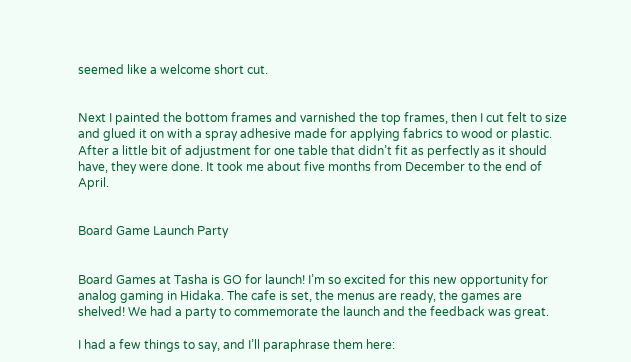seemed like a welcome short cut.


Next I painted the bottom frames and varnished the top frames, then I cut felt to size and glued it on with a spray adhesive made for applying fabrics to wood or plastic. After a little bit of adjustment for one table that didn’t fit as perfectly as it should have, they were done. It took me about five months from December to the end of April.


Board Game Launch Party


Board Games at Tasha is GO for launch! I’m so excited for this new opportunity for analog gaming in Hidaka. The cafe is set, the menus are ready, the games are shelved! We had a party to commemorate the launch and the feedback was great.

I had a few things to say, and I’ll paraphrase them here: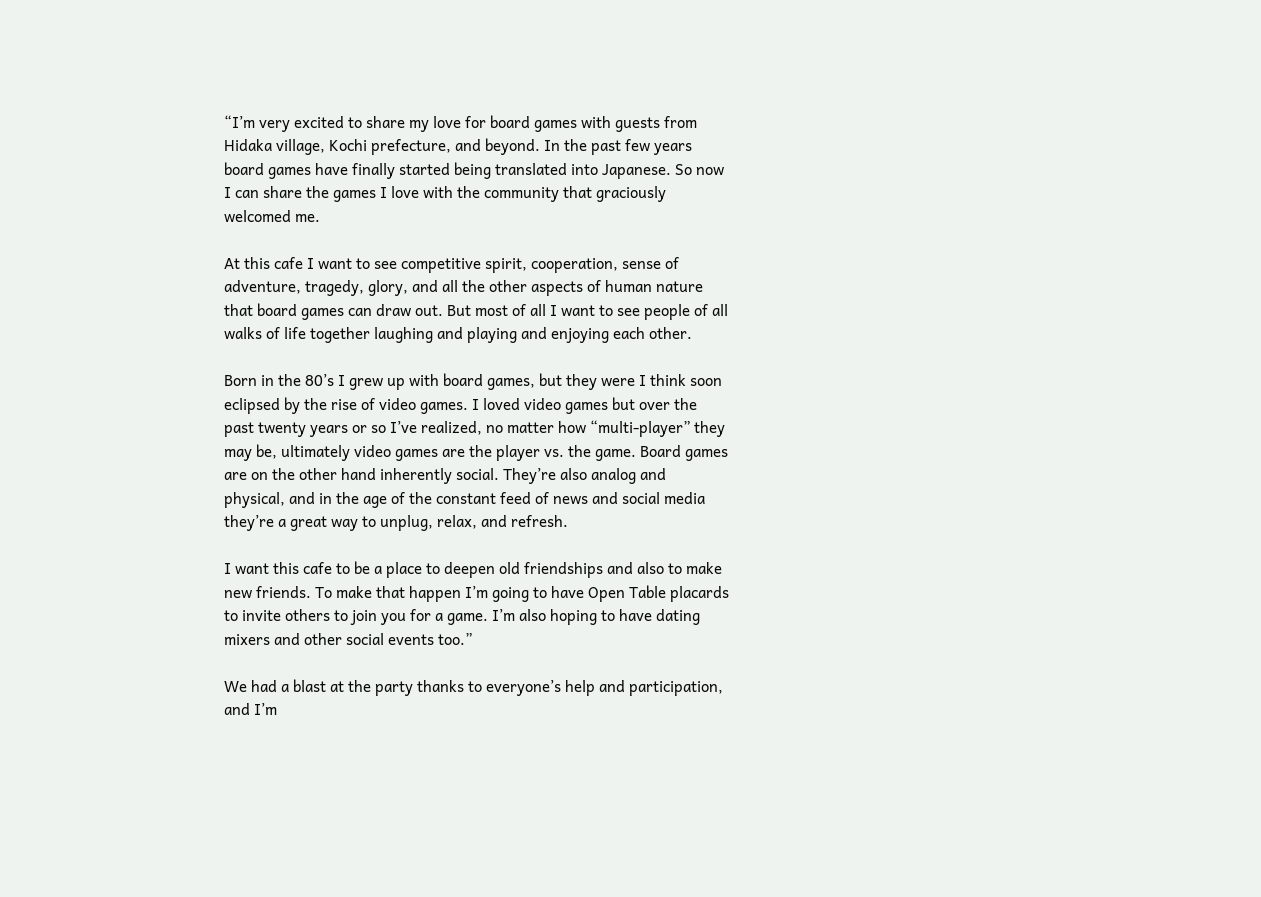“I’m very excited to share my love for board games with guests from Hidaka village, Kochi prefecture, and beyond. In the past few years board games have finally started being translated into Japanese. So now I can share the games I love with the community that graciously welcomed me.

At this cafe I want to see competitive spirit, cooperation, sense of adventure, tragedy, glory, and all the other aspects of human nature that board games can draw out. But most of all I want to see people of all walks of life together laughing and playing and enjoying each other.

Born in the 80’s I grew up with board games, but they were I think soon eclipsed by the rise of video games. I loved video games but over the past twenty years or so I’ve realized, no matter how “multi-player” they may be, ultimately video games are the player vs. the game. Board games are on the other hand inherently social. They’re also analog and physical, and in the age of the constant feed of news and social media they’re a great way to unplug, relax, and refresh.

I want this cafe to be a place to deepen old friendships and also to make new friends. To make that happen I’m going to have Open Table placards to invite others to join you for a game. I’m also hoping to have dating mixers and other social events too.”

We had a blast at the party thanks to everyone’s help and participation, and I’m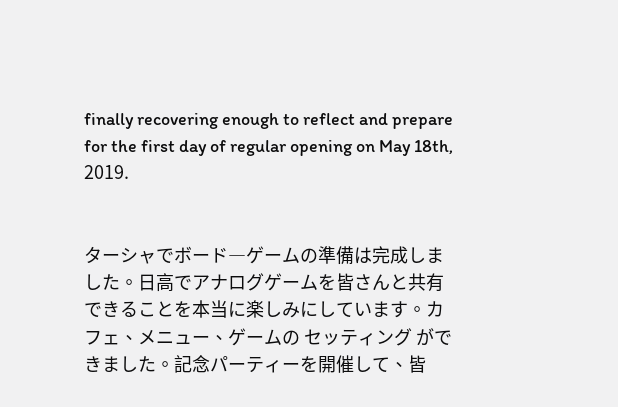finally recovering enough to reflect and prepare for the first day of regular opening on May 18th, 2019.


ターシャでボード―ゲームの準備は完成しました。日高でアナログゲームを皆さんと共有できることを本当に楽しみにしています。カフェ、メニュー、ゲームの セッティング ができました。記念パーティーを開催して、皆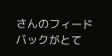さんのフィードバックがとて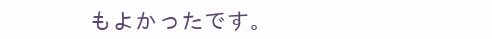もよかったです。